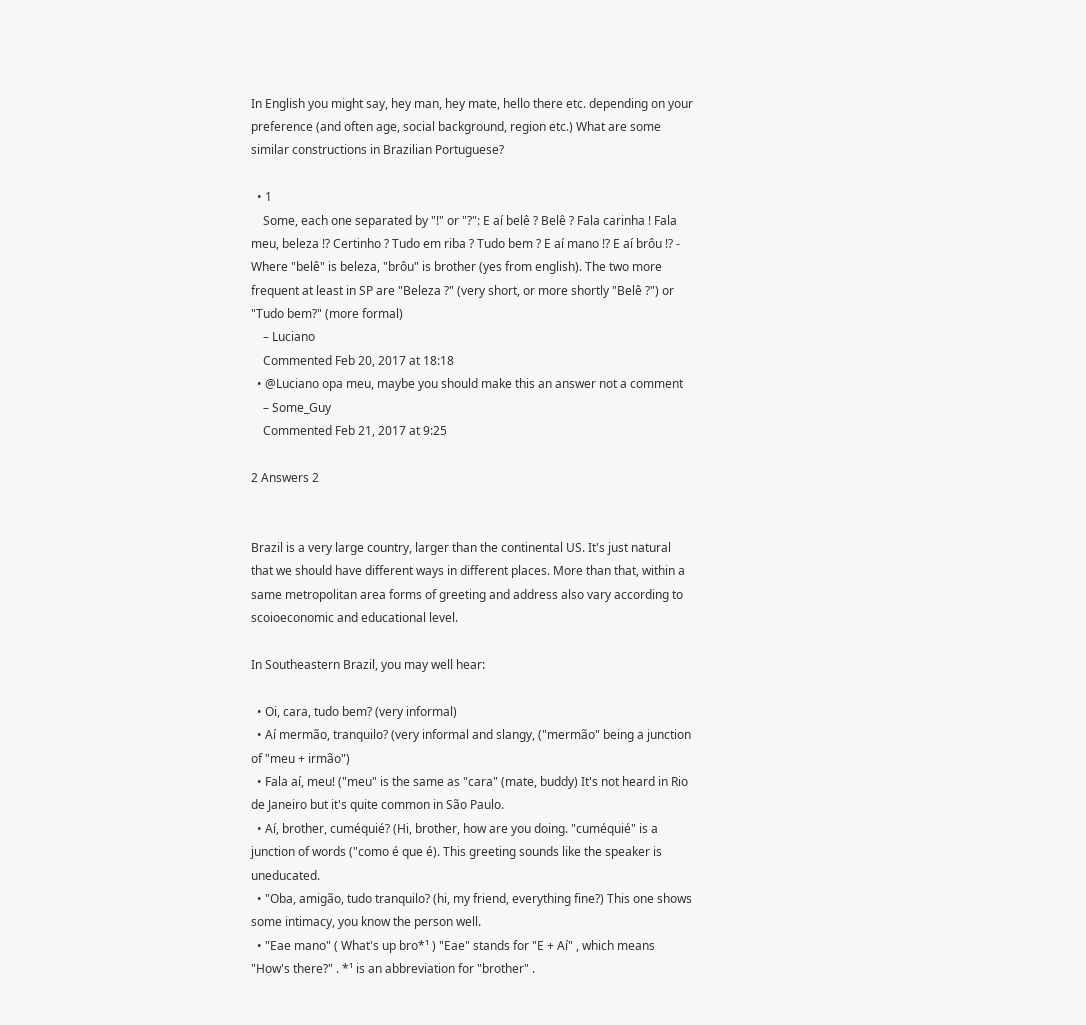In English you might say, hey man, hey mate, hello there etc. depending on your preference (and often age, social background, region etc.) What are some similar constructions in Brazilian Portuguese?

  • 1
    Some, each one separated by "!" or "?": E aí belê ? Belê ? Fala carinha ! Fala meu, beleza !? Certinho ? Tudo em riba ? Tudo bem ? E aí mano !? E aí brôu !? - Where "belê" is beleza, "brôu" is brother (yes from english). The two more frequent at least in SP are "Beleza ?" (very short, or more shortly "Belê ?") or "Tudo bem?" (more formal)
    – Luciano
    Commented Feb 20, 2017 at 18:18
  • @Luciano opa meu, maybe you should make this an answer not a comment
    – Some_Guy
    Commented Feb 21, 2017 at 9:25

2 Answers 2


Brazil is a very large country, larger than the continental US. It's just natural that we should have different ways in different places. More than that, within a same metropolitan area forms of greeting and address also vary according to scoioeconomic and educational level.

In Southeastern Brazil, you may well hear:

  • Oi, cara, tudo bem? (very informal)
  • Aí mermão, tranquilo? (very informal and slangy, ("mermão" being a junction of "meu + irmão")
  • Fala aí, meu! ("meu" is the same as "cara" (mate, buddy) It's not heard in Rio de Janeiro but it's quite common in São Paulo.
  • Aí, brother, cuméquié? (Hi, brother, how are you doing. "cuméquié" is a junction of words ("como é que é). This greeting sounds like the speaker is uneducated.
  • "Oba, amigão, tudo tranquilo? (hi, my friend, everything fine?) This one shows some intimacy, you know the person well.
  • "Eae mano" ( What's up bro*¹ ) "Eae" stands for "E + Aí" , which means "How's there?" . *¹ is an abbreviation for "brother" .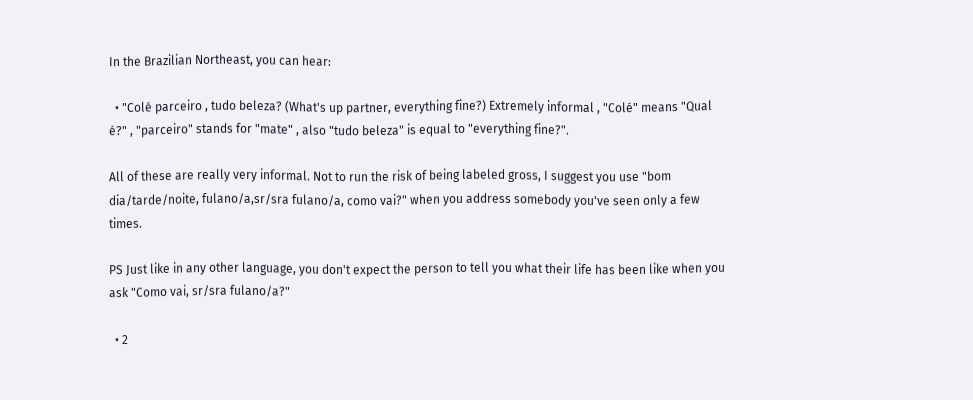In the Brazilian Northeast, you can hear:

  • "Colé parceiro , tudo beleza? (What's up partner, everything fine?) Extremely informal , "Colé" means "Qual é?" , "parceiro" stands for "mate" , also "tudo beleza" is equal to "everything fine?".

All of these are really very informal. Not to run the risk of being labeled gross, I suggest you use "bom dia/tarde/noite, fulano/a,sr/sra fulano/a, como vai?" when you address somebody you've seen only a few times.

PS Just like in any other language, you don't expect the person to tell you what their life has been like when you ask "Como vai, sr/sra fulano/a?"

  • 2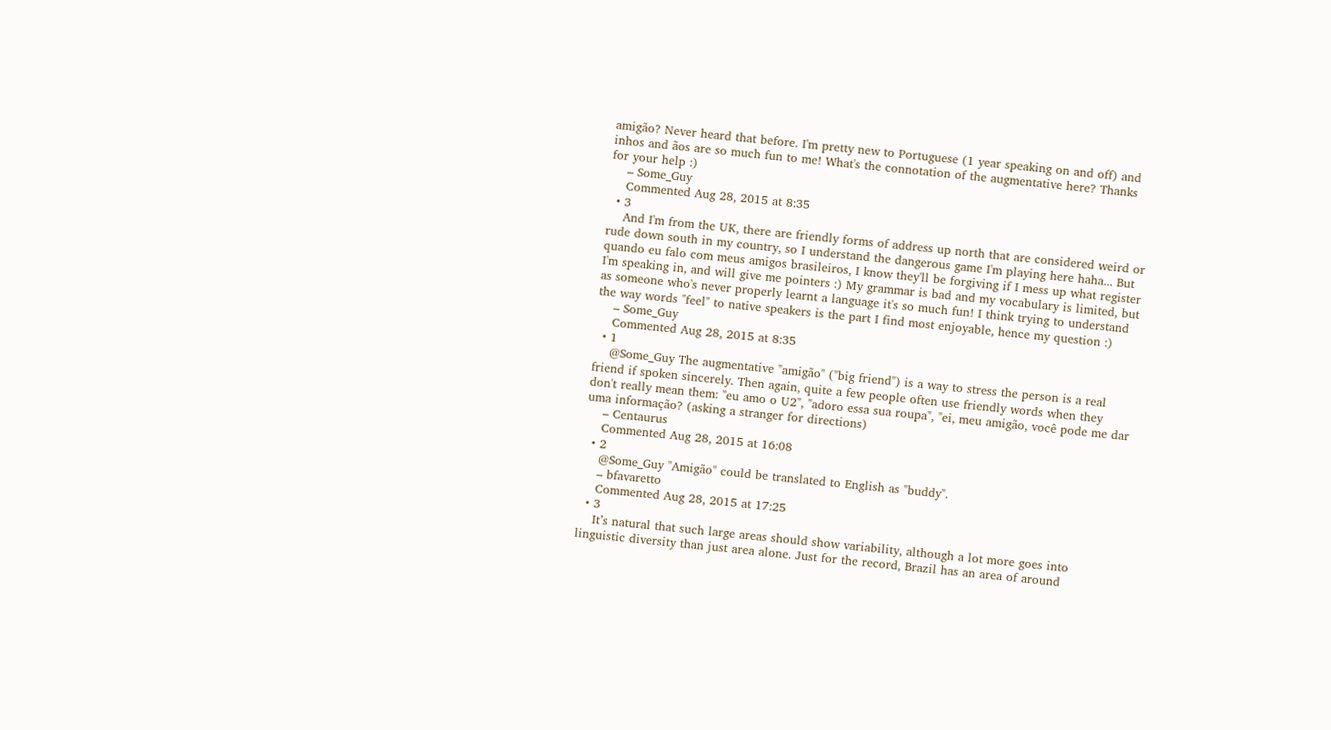amigão? Never heard that before. I'm pretty new to Portuguese (1 year speaking on and off) and inhos and ãos are so much fun to me! What's the connotation of the augmentative here? Thanks for your help :)
    – Some_Guy
    Commented Aug 28, 2015 at 8:35
  • 3
    And I'm from the UK, there are friendly forms of address up north that are considered weird or rude down south in my country, so I understand the dangerous game I'm playing here haha... But quando eu falo com meus amigos brasileiros, I know they'll be forgiving if I mess up what register I'm speaking in, and will give me pointers :) My grammar is bad and my vocabulary is limited, but as someone who's never properly learnt a language it's so much fun! I think trying to understand the way words "feel" to native speakers is the part I find most enjoyable, hence my question :)
    – Some_Guy
    Commented Aug 28, 2015 at 8:35
  • 1
    @Some_Guy The augmentative "amigão" ("big friend") is a way to stress the person is a real friend if spoken sincerely. Then again, quite a few people often use friendly words when they don't really mean them: "eu amo o U2", "adoro essa sua roupa", "ei, meu amigão, você pode me dar uma informação? (asking a stranger for directions)
    – Centaurus
    Commented Aug 28, 2015 at 16:08
  • 2
    @Some_Guy "Amigão" could be translated to English as "buddy".
    – bfavaretto
    Commented Aug 28, 2015 at 17:25
  • 3
    It’s natural that such large areas should show variability, although a lot more goes into linguistic diversity than just area alone. Just for the record, Brazil has an area of around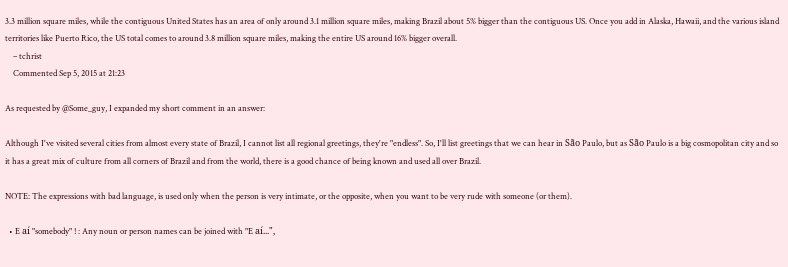3.3 million square miles, while the contiguous United States has an area of only around 3.1 million square miles, making Brazil about 5% bigger than the contiguous US. Once you add in Alaska, Hawaii, and the various island territories like Puerto Rico, the US total comes to around 3.8 million square miles, making the entire US around 16% bigger overall.
    – tchrist
    Commented Sep 5, 2015 at 21:23

As requested by @Some_guy, I expanded my short comment in an answer:

Although I've visited several cities from almost every state of Brazil, I cannot list all regional greetings, they're "endless". So, I'll list greetings that we can hear in São Paulo, but as São Paulo is a big cosmopolitan city and so it has a great mix of culture from all corners of Brazil and from the world, there is a good chance of being known and used all over Brazil.

NOTE: The expressions with bad language, is used only when the person is very intimate, or the opposite, when you want to be very rude with someone (or them).

  • E aí "somebody" ! : Any noun or person names can be joined with "E aí...",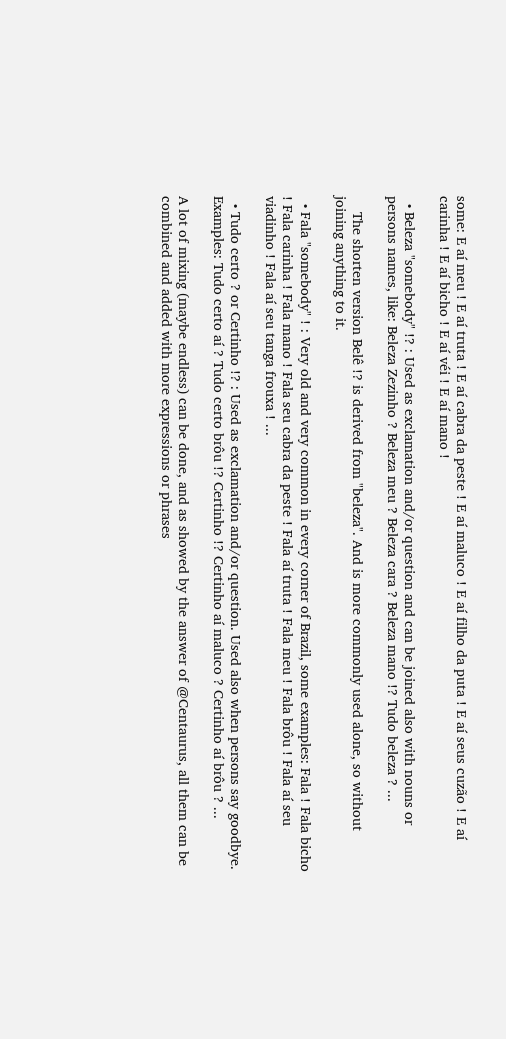some: E aí meu ! E aí truta ! E aí cabra da peste ! E aí maluco ! E aí filho da puta ! E aí seus cuzão ! E aí carinha ! E aí bicho ! E aí véi ! E aí mano !

  • Beleza "somebody" !? : Used as exclamation and/or question and can be joined also with nouns or persons names, like: Beleza Zezinho ? Beleza meu ? Beleza cara ? Beleza mano !? Tudo beleza ? ...

    The shorten version Belê !? is derived from "beleza". And is more commonly used alone, so without joining anything to it.

  • Fala "somebody" ! : Very old and very common in every corner of Brazil, some examples: Fala ! Fala bicho ! Fala carinha ! Fala mano ! Fala seu cabra da peste ! Fala aí truta ! Fala meu ! Fala brôu ! Fala aí seu viadinho ! Fala aí seu tanga frouxa ! ...

  • Tudo certo ? or Certinho !? : Used as exclamation and/or question. Used also when persons say goodbye. Examples: Tudo certo aí ? Tudo certo brôu !? Certinho !? Certinho aí maluco ? Certinho aí brôu ? ...

A lot of mixing (maybe endless) can be done, and as showed by the answer of @Centaurus, all them can be combined and added with more expressions or phrases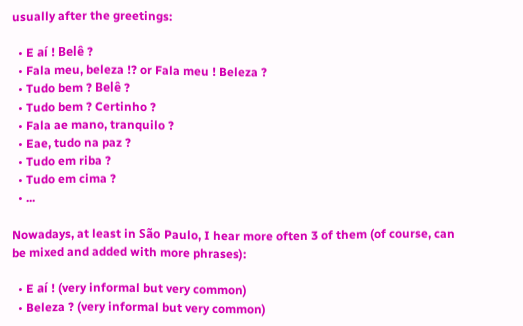usually after the greetings:

  • E aí ! Belê ?
  • Fala meu, beleza !? or Fala meu ! Beleza ?
  • Tudo bem ? Belê ?
  • Tudo bem ? Certinho ?
  • Fala ae mano, tranquilo ?
  • Eae, tudo na paz ?
  • Tudo em riba ?
  • Tudo em cima ?
  • ...

Nowadays, at least in São Paulo, I hear more often 3 of them (of course, can be mixed and added with more phrases):

  • E aí ! (very informal but very common)
  • Beleza ? (very informal but very common)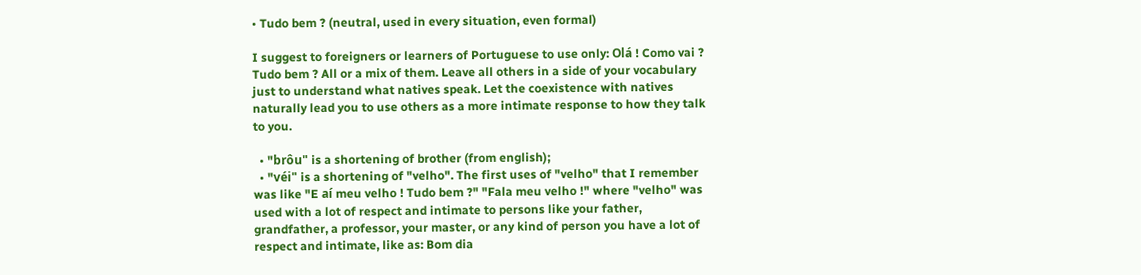• Tudo bem ? (neutral, used in every situation, even formal)

I suggest to foreigners or learners of Portuguese to use only: Olá ! Como vai ? Tudo bem ? All or a mix of them. Leave all others in a side of your vocabulary just to understand what natives speak. Let the coexistence with natives naturally lead you to use others as a more intimate response to how they talk to you.

  • "brôu" is a shortening of brother (from english);
  • "véi" is a shortening of "velho". The first uses of "velho" that I remember was like "E aí meu velho ! Tudo bem ?" "Fala meu velho !" where "velho" was used with a lot of respect and intimate to persons like your father, grandfather, a professor, your master, or any kind of person you have a lot of respect and intimate, like as: Bom dia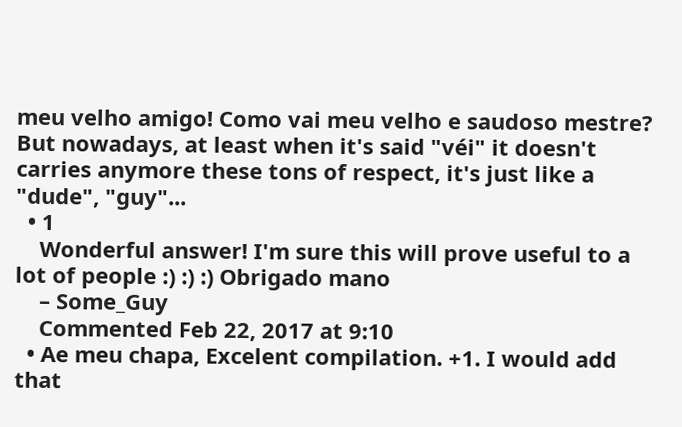meu velho amigo! Como vai meu velho e saudoso mestre? But nowadays, at least when it's said "véi" it doesn't carries anymore these tons of respect, it's just like a "dude", "guy"...
  • 1
    Wonderful answer! I'm sure this will prove useful to a lot of people :) :) :) Obrigado mano
    – Some_Guy
    Commented Feb 22, 2017 at 9:10
  • Ae meu chapa, Excelent compilation. +1. I would add that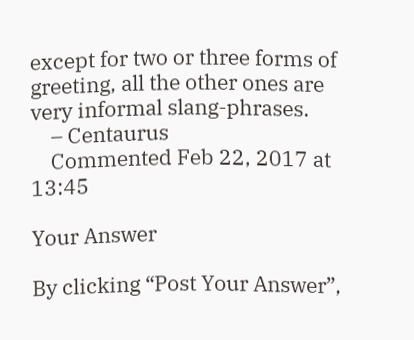except for two or three forms of greeting, all the other ones are very informal slang-phrases.
    – Centaurus
    Commented Feb 22, 2017 at 13:45

Your Answer

By clicking “Post Your Answer”,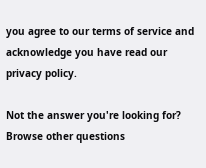you agree to our terms of service and acknowledge you have read our privacy policy.

Not the answer you're looking for? Browse other questions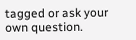tagged or ask your own question.